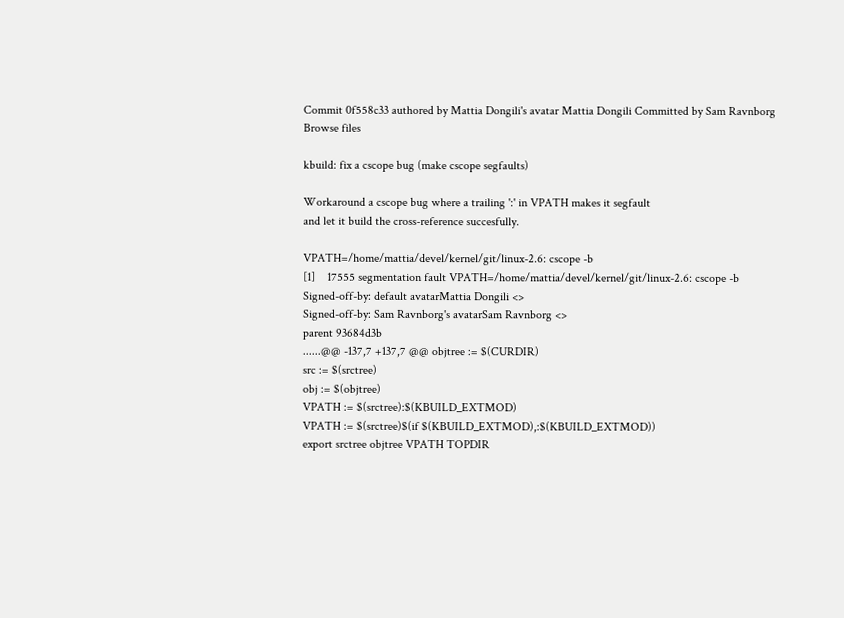Commit 0f558c33 authored by Mattia Dongili's avatar Mattia Dongili Committed by Sam Ravnborg
Browse files

kbuild: fix a cscope bug (make cscope segfaults)

Workaround a cscope bug where a trailing ':' in VPATH makes it segfault
and let it build the cross-reference succesfully.

VPATH=/home/mattia/devel/kernel/git/linux-2.6: cscope -b
[1]    17555 segmentation fault VPATH=/home/mattia/devel/kernel/git/linux-2.6: cscope -b
Signed-off-by: default avatarMattia Dongili <>
Signed-off-by: Sam Ravnborg's avatarSam Ravnborg <>
parent 93684d3b
......@@ -137,7 +137,7 @@ objtree := $(CURDIR)
src := $(srctree)
obj := $(objtree)
VPATH := $(srctree):$(KBUILD_EXTMOD)
VPATH := $(srctree)$(if $(KBUILD_EXTMOD),:$(KBUILD_EXTMOD))
export srctree objtree VPATH TOPDIR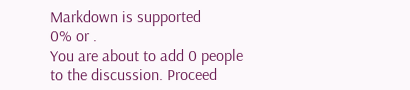Markdown is supported
0% or .
You are about to add 0 people to the discussion. Proceed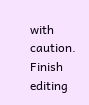with caution.
Finish editing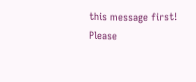this message first!
Please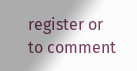register or to comment